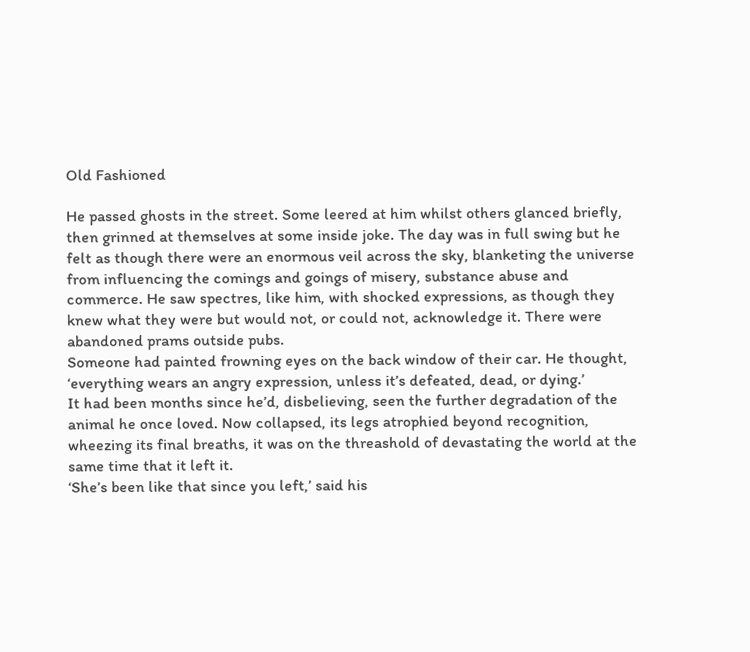Old Fashioned

He passed ghosts in the street. Some leered at him whilst others glanced briefly, then grinned at themselves at some inside joke. The day was in full swing but he felt as though there were an enormous veil across the sky, blanketing the universe from influencing the comings and goings of misery, substance abuse and commerce. He saw spectres, like him, with shocked expressions, as though they knew what they were but would not, or could not, acknowledge it. There were abandoned prams outside pubs.
Someone had painted frowning eyes on the back window of their car. He thought, ‘everything wears an angry expression, unless it’s defeated, dead, or dying.’
It had been months since he’d, disbelieving, seen the further degradation of the animal he once loved. Now collapsed, its legs atrophied beyond recognition, wheezing its final breaths, it was on the threashold of devastating the world at the same time that it left it.
‘She’s been like that since you left,’ said his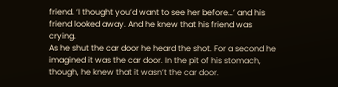friend. ‘I thought you’d want to see her before…’ and his friend looked away. And he knew that his friend was crying.
As he shut the car door he heard the shot. For a second he imagined it was the car door. In the pit of his stomach, though, he knew that it wasn’t the car door.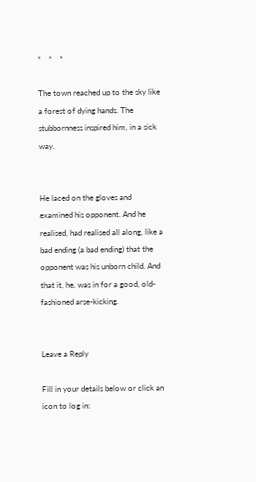*    *    *

The town reached up to the sky like a forest of dying hands. The stubbornness inspired him, in a sick way.


He laced on the gloves and examined his opponent. And he realised, had realised all along, like a bad ending (a bad ending) that the opponent was his unborn child. And that it, he, was in for a good, old-fashioned arse-kicking.


Leave a Reply

Fill in your details below or click an icon to log in: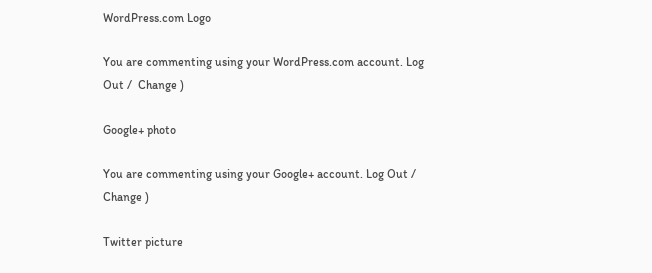WordPress.com Logo

You are commenting using your WordPress.com account. Log Out /  Change )

Google+ photo

You are commenting using your Google+ account. Log Out /  Change )

Twitter picture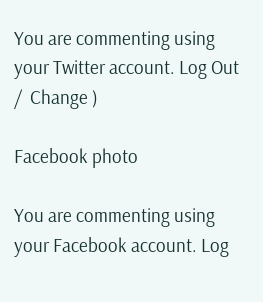You are commenting using your Twitter account. Log Out /  Change )

Facebook photo

You are commenting using your Facebook account. Log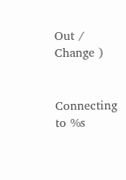Out /  Change )


Connecting to %s